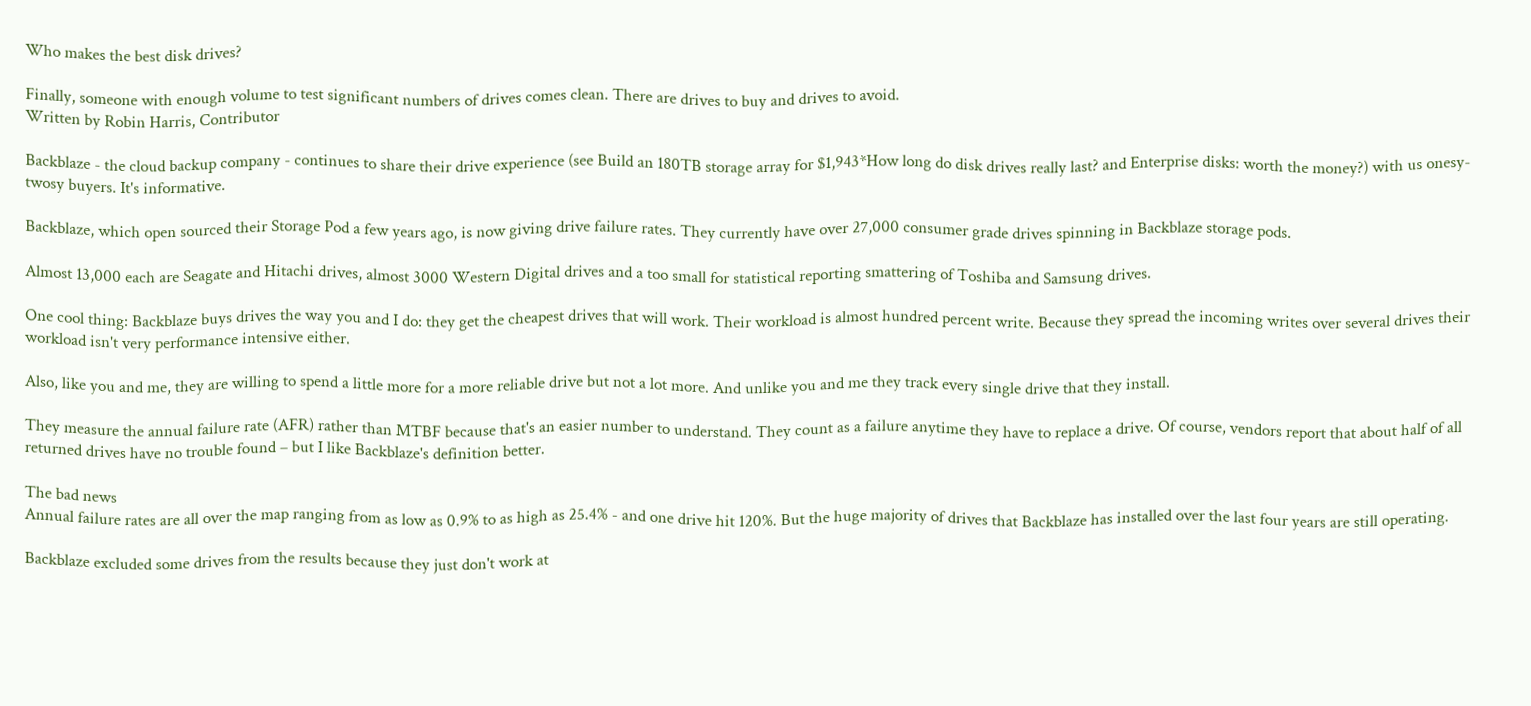Who makes the best disk drives?

Finally, someone with enough volume to test significant numbers of drives comes clean. There are drives to buy and drives to avoid.
Written by Robin Harris, Contributor

Backblaze - the cloud backup company - continues to share their drive experience (see Build an 180TB storage array for $1,943*How long do disk drives really last? and Enterprise disks: worth the money?) with us onesy-twosy buyers. It's informative.

Backblaze, which open sourced their Storage Pod a few years ago, is now giving drive failure rates. They currently have over 27,000 consumer grade drives spinning in Backblaze storage pods.

Almost 13,000 each are Seagate and Hitachi drives, almost 3000 Western Digital drives and a too small for statistical reporting smattering of Toshiba and Samsung drives.

One cool thing: Backblaze buys drives the way you and I do: they get the cheapest drives that will work. Their workload is almost hundred percent write. Because they spread the incoming writes over several drives their workload isn't very performance intensive either.

Also, like you and me, they are willing to spend a little more for a more reliable drive but not a lot more. And unlike you and me they track every single drive that they install.

They measure the annual failure rate (AFR) rather than MTBF because that's an easier number to understand. They count as a failure anytime they have to replace a drive. Of course, vendors report that about half of all returned drives have no trouble found – but I like Backblaze's definition better.

The bad news
Annual failure rates are all over the map ranging from as low as 0.9% to as high as 25.4% - and one drive hit 120%. But the huge majority of drives that Backblaze has installed over the last four years are still operating.

Backblaze excluded some drives from the results because they just don't work at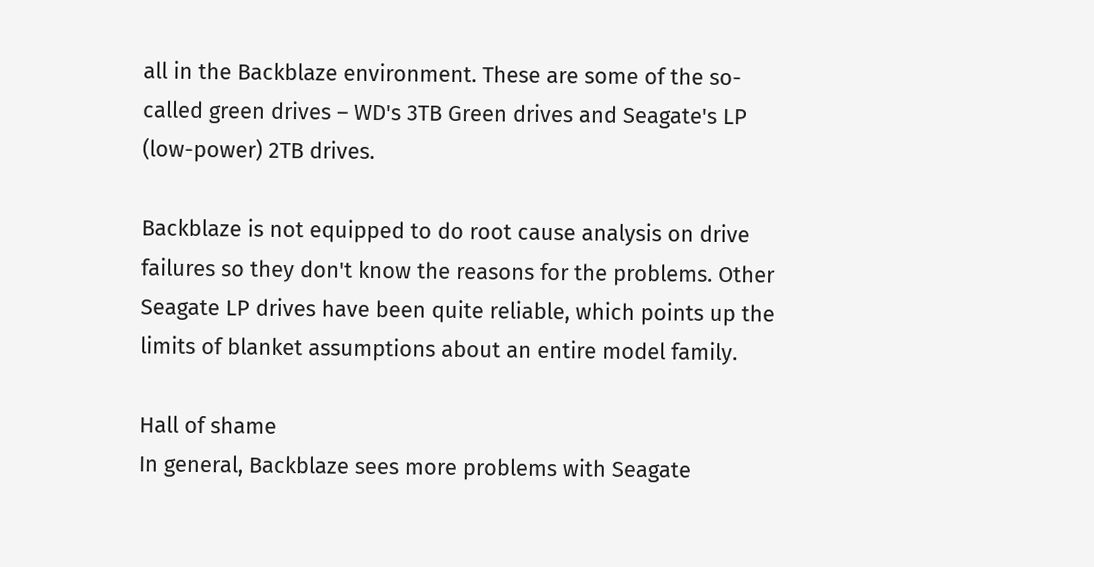all in the Backblaze environment. These are some of the so-called green drives – WD's 3TB Green drives and Seagate's LP (low-power) 2TB drives.

Backblaze is not equipped to do root cause analysis on drive failures so they don't know the reasons for the problems. Other Seagate LP drives have been quite reliable, which points up the limits of blanket assumptions about an entire model family.

Hall of shame
In general, Backblaze sees more problems with Seagate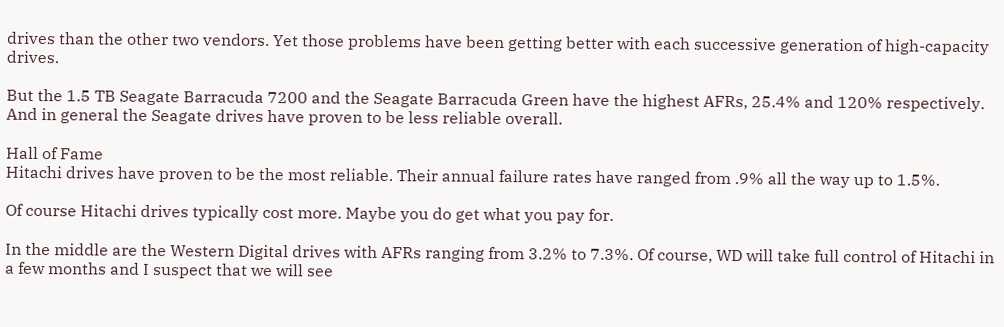drives than the other two vendors. Yet those problems have been getting better with each successive generation of high-capacity drives.

But the 1.5 TB Seagate Barracuda 7200 and the Seagate Barracuda Green have the highest AFRs, 25.4% and 120% respectively. And in general the Seagate drives have proven to be less reliable overall.

Hall of Fame
Hitachi drives have proven to be the most reliable. Their annual failure rates have ranged from .9% all the way up to 1.5%.

Of course Hitachi drives typically cost more. Maybe you do get what you pay for.

In the middle are the Western Digital drives with AFRs ranging from 3.2% to 7.3%. Of course, WD will take full control of Hitachi in a few months and I suspect that we will see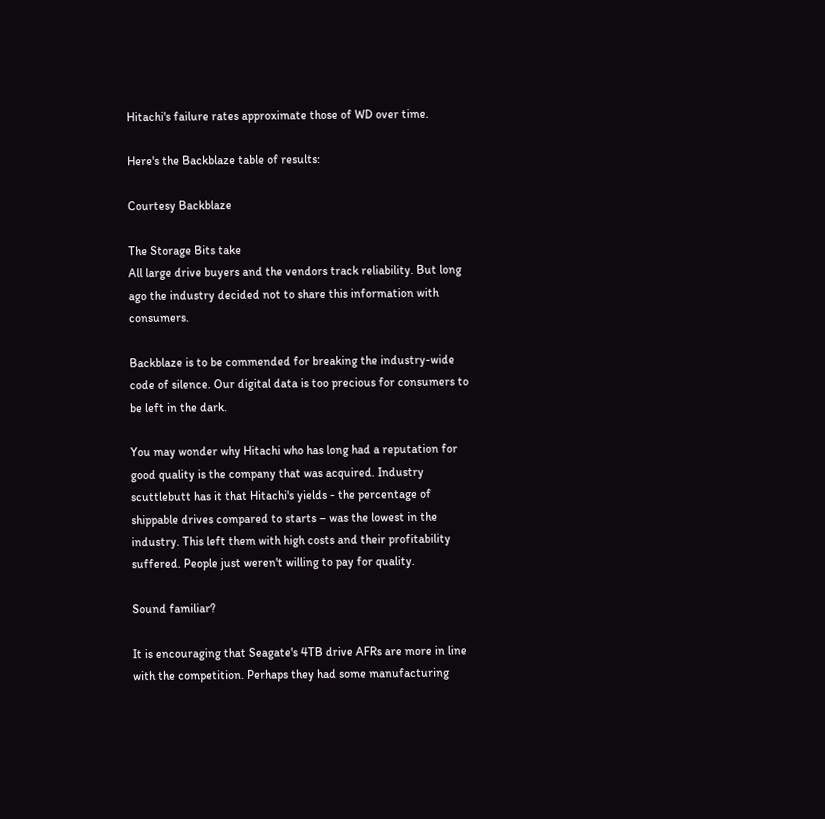Hitachi's failure rates approximate those of WD over time.

Here's the Backblaze table of results:

Courtesy Backblaze

The Storage Bits take
All large drive buyers and the vendors track reliability. But long ago the industry decided not to share this information with consumers.

Backblaze is to be commended for breaking the industry-wide code of silence. Our digital data is too precious for consumers to be left in the dark.

You may wonder why Hitachi who has long had a reputation for good quality is the company that was acquired. Industry scuttlebutt has it that Hitachi's yields - the percentage of shippable drives compared to starts – was the lowest in the industry. This left them with high costs and their profitability suffered. People just weren't willing to pay for quality.

Sound familiar?

It is encouraging that Seagate's 4TB drive AFRs are more in line with the competition. Perhaps they had some manufacturing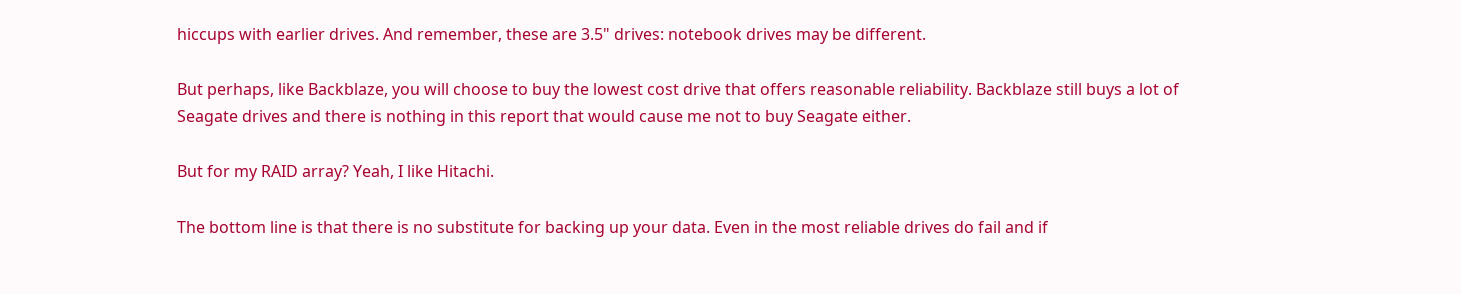hiccups with earlier drives. And remember, these are 3.5" drives: notebook drives may be different.

But perhaps, like Backblaze, you will choose to buy the lowest cost drive that offers reasonable reliability. Backblaze still buys a lot of Seagate drives and there is nothing in this report that would cause me not to buy Seagate either.

But for my RAID array? Yeah, I like Hitachi.

The bottom line is that there is no substitute for backing up your data. Even in the most reliable drives do fail and if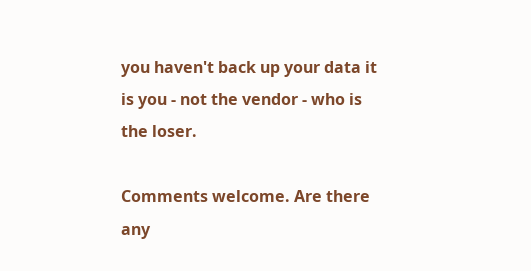you haven't back up your data it is you - not the vendor - who is the loser.

Comments welcome. Are there any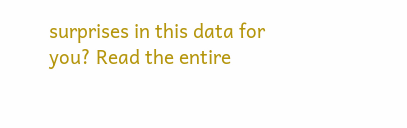surprises in this data for you? Read the entire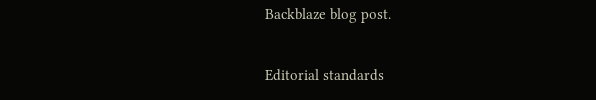Backblaze blog post.

Editorial standards